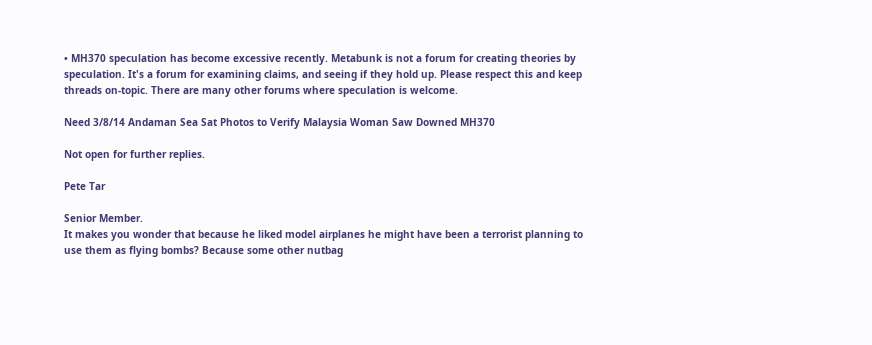• MH370 speculation has become excessive recently. Metabunk is not a forum for creating theories by speculation. It's a forum for examining claims, and seeing if they hold up. Please respect this and keep threads on-topic. There are many other forums where speculation is welcome.

Need 3/8/14 Andaman Sea Sat Photos to Verify Malaysia Woman Saw Downed MH370

Not open for further replies.

Pete Tar

Senior Member.
It makes you wonder that because he liked model airplanes he might have been a terrorist planning to use them as flying bombs? Because some other nutbag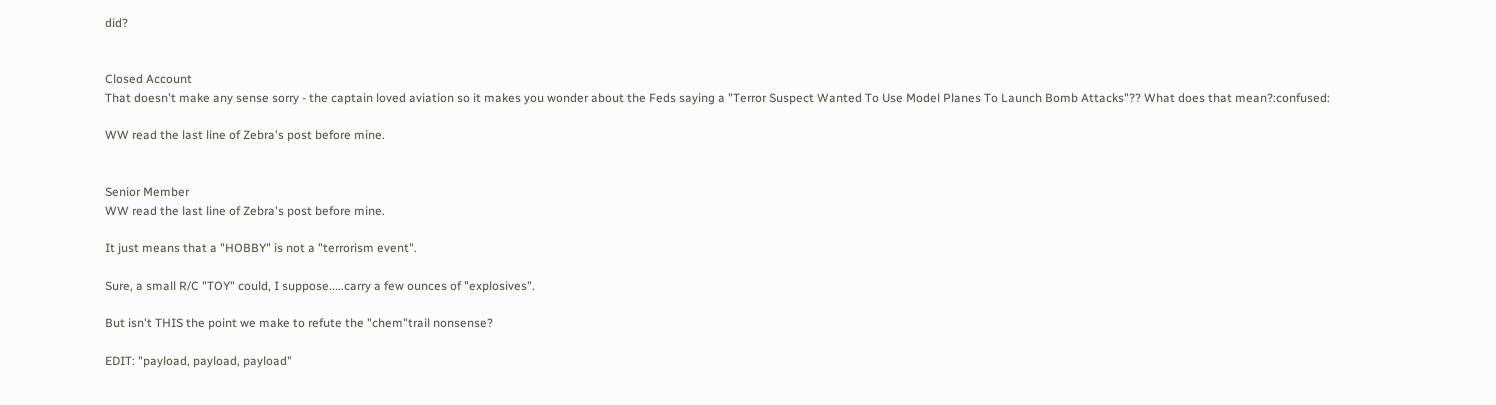did?


Closed Account
That doesn't make any sense sorry - the captain loved aviation so it makes you wonder about the Feds saying a "Terror Suspect Wanted To Use Model Planes To Launch Bomb Attacks"?? What does that mean?:confused:

WW read the last line of Zebra's post before mine.


Senior Member
WW read the last line of Zebra's post before mine.

It just means that a "HOBBY" is not a "terrorism event".

Sure, a small R/C "TOY" could, I suppose.....carry a few ounces of "explosives".

But isn't THIS the point we make to refute the "chem"trail nonsense?

EDIT: "payload, payload, payload"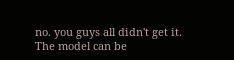no. you guys all didn't get it. The model can be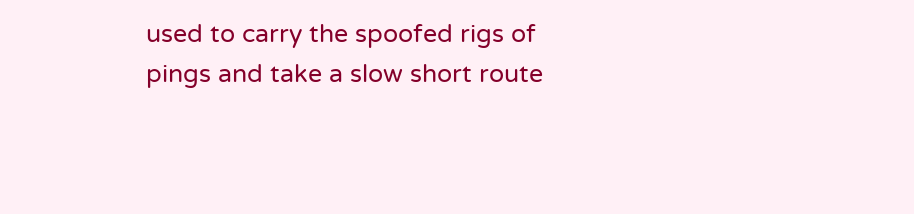used to carry the spoofed rigs of pings and take a slow short route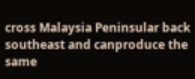cross Malaysia Peninsular back southeast and canproduce the same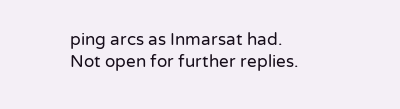ping arcs as Inmarsat had.
Not open for further replies.